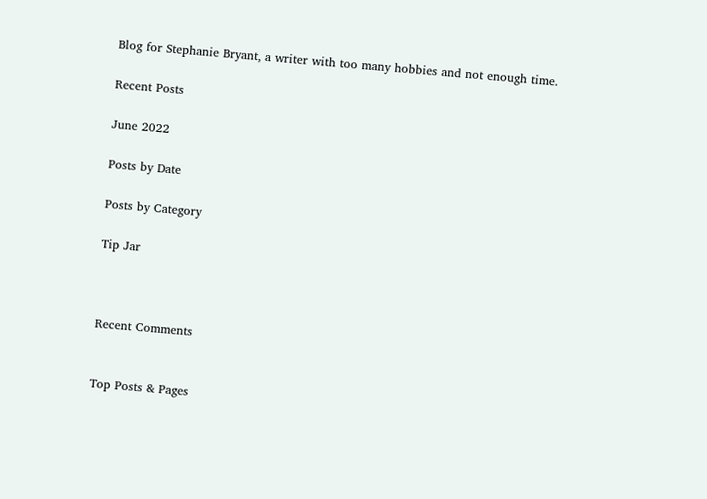Blog for Stephanie Bryant, a writer with too many hobbies and not enough time.

Recent Posts

June 2022

Posts by Date

Posts by Category

Tip Jar



Recent Comments


Top Posts & Pages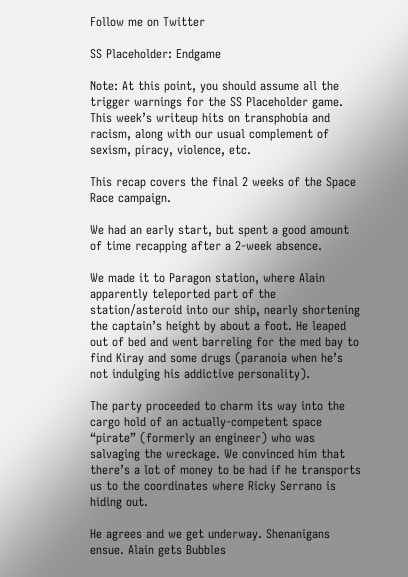Follow me on Twitter

SS Placeholder: Endgame

Note: At this point, you should assume all the trigger warnings for the SS Placeholder game. This week’s writeup hits on transphobia and racism, along with our usual complement of sexism, piracy, violence, etc.

This recap covers the final 2 weeks of the Space Race campaign.

We had an early start, but spent a good amount of time recapping after a 2-week absence.

We made it to Paragon station, where Alain apparently teleported part of the station/asteroid into our ship, nearly shortening the captain’s height by about a foot. He leaped out of bed and went barreling for the med bay to find Kiray and some drugs (paranoia when he’s not indulging his addictive personality).

The party proceeded to charm its way into the cargo hold of an actually-competent space “pirate” (formerly an engineer) who was salvaging the wreckage. We convinced him that there’s a lot of money to be had if he transports us to the coordinates where Ricky Serrano is hiding out.

He agrees and we get underway. Shenanigans ensue. Alain gets Bubbles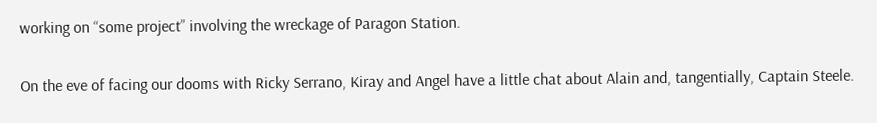working on “some project” involving the wreckage of Paragon Station.

On the eve of facing our dooms with Ricky Serrano, Kiray and Angel have a little chat about Alain and, tangentially, Captain Steele.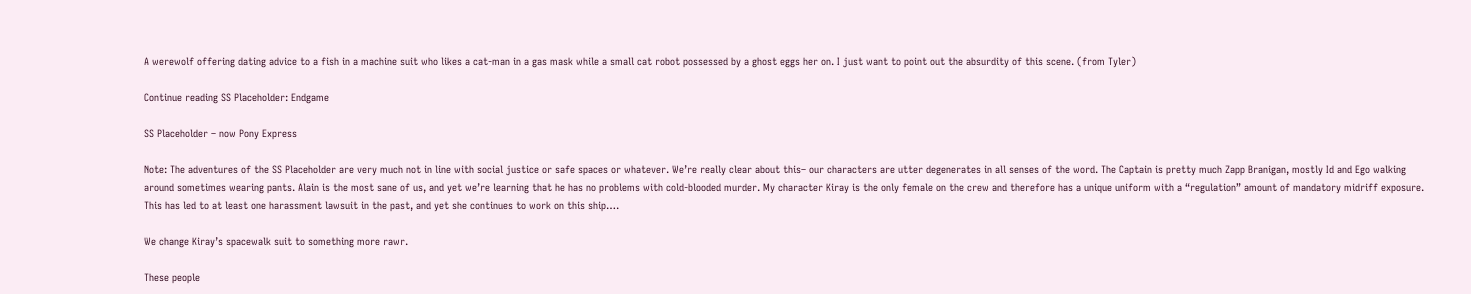A werewolf offering dating advice to a fish in a machine suit who likes a cat-man in a gas mask while a small cat robot possessed by a ghost eggs her on. I just want to point out the absurdity of this scene. (from Tyler)

Continue reading SS Placeholder: Endgame

SS Placeholder – now Pony Express

Note: The adventures of the SS Placeholder are very much not in line with social justice or safe spaces or whatever. We’re really clear about this– our characters are utter degenerates in all senses of the word. The Captain is pretty much Zapp Branigan, mostly Id and Ego walking around sometimes wearing pants. Alain is the most sane of us, and yet we’re learning that he has no problems with cold-blooded murder. My character Kiray is the only female on the crew and therefore has a unique uniform with a “regulation” amount of mandatory midriff exposure. This has led to at least one harassment lawsuit in the past, and yet she continues to work on this ship….

We change Kiray’s spacewalk suit to something more rawr.

These people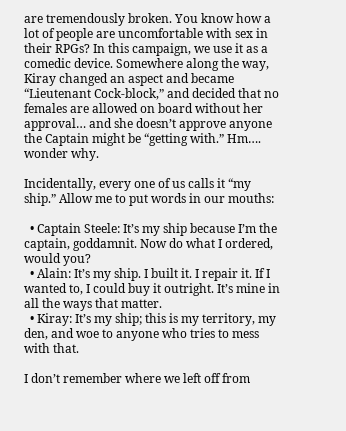are tremendously broken. You know how a lot of people are uncomfortable with sex in their RPGs? In this campaign, we use it as a comedic device. Somewhere along the way, Kiray changed an aspect and became “Lieutenant Cock-block,” and decided that no females are allowed on board without her approval… and she doesn’t approve anyone the Captain might be “getting with.” Hm…. wonder why.

Incidentally, every one of us calls it “my ship.” Allow me to put words in our mouths:

  • Captain Steele: It’s my ship because I’m the captain, goddamnit. Now do what I ordered, would you?
  • Alain: It’s my ship. I built it. I repair it. If I wanted to, I could buy it outright. It’s mine in all the ways that matter.
  • Kiray: It’s my ship; this is my territory, my den, and woe to anyone who tries to mess with that.

I don’t remember where we left off from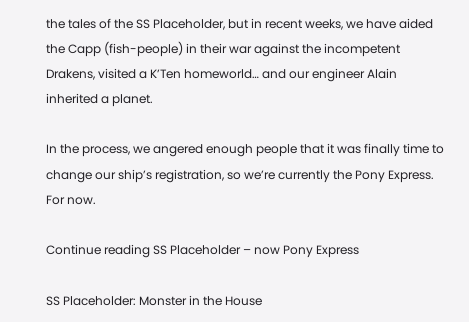the tales of the SS Placeholder, but in recent weeks, we have aided the Capp (fish-people) in their war against the incompetent Drakens, visited a K’Ten homeworld… and our engineer Alain inherited a planet.

In the process, we angered enough people that it was finally time to change our ship’s registration, so we’re currently the Pony Express. For now.

Continue reading SS Placeholder – now Pony Express

SS Placeholder: Monster in the House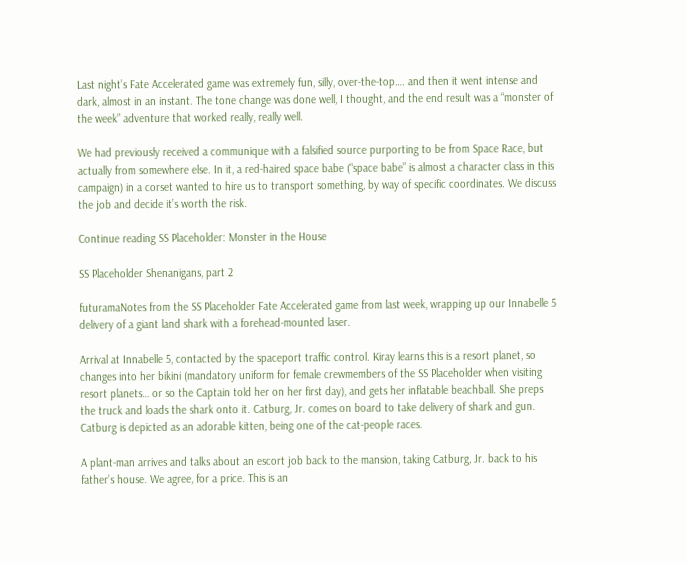Last night’s Fate Accelerated game was extremely fun, silly, over-the-top…. and then it went intense and dark, almost in an instant. The tone change was done well, I thought, and the end result was a “monster of the week” adventure that worked really, really well.

We had previously received a communique with a falsified source purporting to be from Space Race, but actually from somewhere else. In it, a red-haired space babe (“space babe” is almost a character class in this campaign) in a corset wanted to hire us to transport something, by way of specific coordinates. We discuss the job and decide it’s worth the risk.

Continue reading SS Placeholder: Monster in the House

SS Placeholder Shenanigans, part 2

futuramaNotes from the SS Placeholder Fate Accelerated game from last week, wrapping up our Innabelle 5 delivery of a giant land shark with a forehead-mounted laser.

Arrival at Innabelle 5, contacted by the spaceport traffic control. Kiray learns this is a resort planet, so changes into her bikini (mandatory uniform for female crewmembers of the SS Placeholder when visiting resort planets… or so the Captain told her on her first day), and gets her inflatable beachball. She preps the truck and loads the shark onto it. Catburg, Jr. comes on board to take delivery of shark and gun. Catburg is depicted as an adorable kitten, being one of the cat-people races.

A plant-man arrives and talks about an escort job back to the mansion, taking Catburg, Jr. back to his father’s house. We agree, for a price. This is an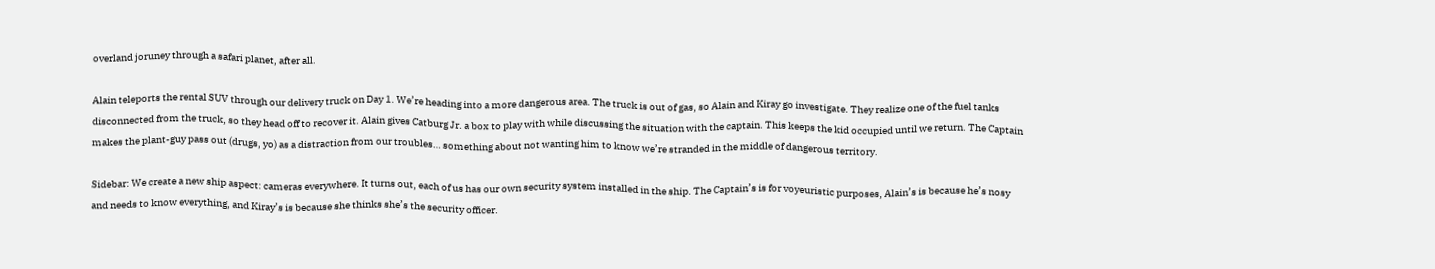overland joruney through a safari planet, after all.

Alain teleports the rental SUV through our delivery truck on Day 1. We’re heading into a more dangerous area. The truck is out of gas, so Alain and Kiray go investigate. They realize one of the fuel tanks disconnected from the truck, so they head off to recover it. Alain gives Catburg Jr. a box to play with while discussing the situation with the captain. This keeps the kid occupied until we return. The Captain makes the plant-guy pass out (drugs, yo) as a distraction from our troubles… something about not wanting him to know we’re stranded in the middle of dangerous territory.

Sidebar: We create a new ship aspect: cameras everywhere. It turns out, each of us has our own security system installed in the ship. The Captain’s is for voyeuristic purposes, Alain’s is because he’s nosy and needs to know everything, and Kiray’s is because she thinks she’s the security officer.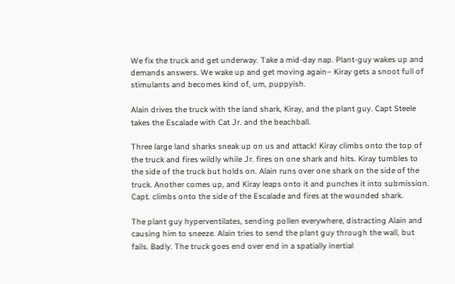We fix the truck and get underway. Take a mid-day nap. Plant-guy wakes up and demands answers. We wake up and get moving again– Kiray gets a snoot full of stimulants and becomes kind of, um, puppyish.

Alain drives the truck with the land shark, Kiray, and the plant guy. Capt Steele takes the Escalade with Cat Jr. and the beachball.

Three large land sharks sneak up on us and attack! Kiray climbs onto the top of the truck and fires wildly while Jr. fires on one shark and hits. Kiray tumbles to the side of the truck but holds on. Alain runs over one shark on the side of the truck. Another comes up, and Kiray leaps onto it and punches it into submission. Capt. climbs onto the side of the Escalade and fires at the wounded shark.

The plant guy hyperventilates, sending pollen everywhere, distracting Alain and causing him to sneeze. Alain tries to send the plant guy through the wall, but fails. Badly. The truck goes end over end in a spatially inertial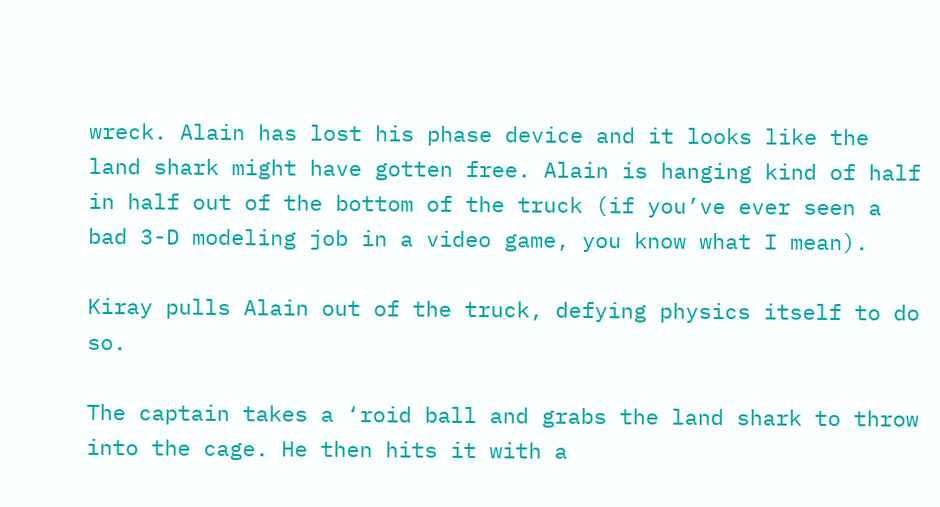wreck. Alain has lost his phase device and it looks like the land shark might have gotten free. Alain is hanging kind of half in half out of the bottom of the truck (if you’ve ever seen a bad 3-D modeling job in a video game, you know what I mean).

Kiray pulls Alain out of the truck, defying physics itself to do so.

The captain takes a ‘roid ball and grabs the land shark to throw into the cage. He then hits it with a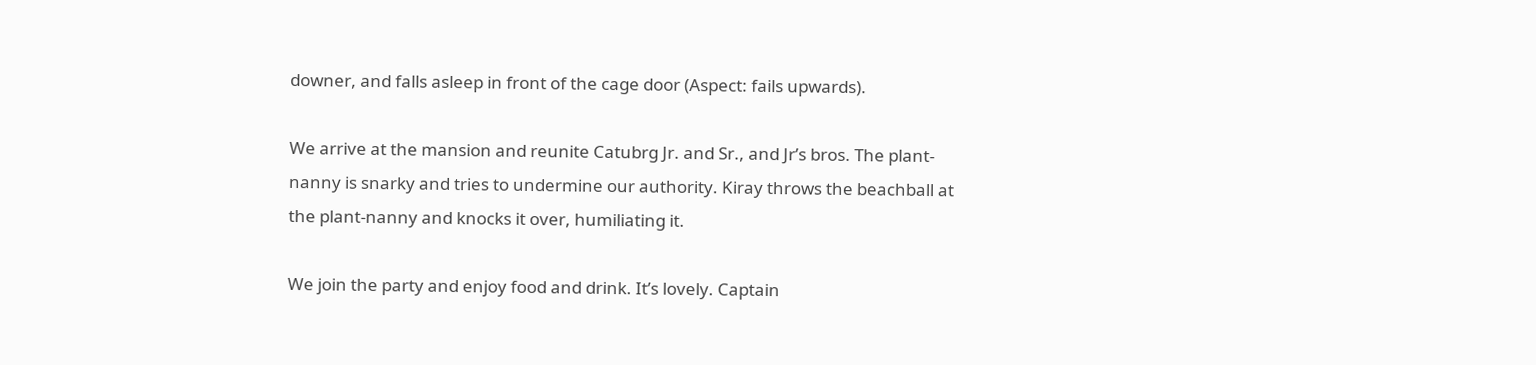downer, and falls asleep in front of the cage door (Aspect: fails upwards).

We arrive at the mansion and reunite Catubrg Jr. and Sr., and Jr’s bros. The plant-nanny is snarky and tries to undermine our authority. Kiray throws the beachball at the plant-nanny and knocks it over, humiliating it.

We join the party and enjoy food and drink. It’s lovely. Captain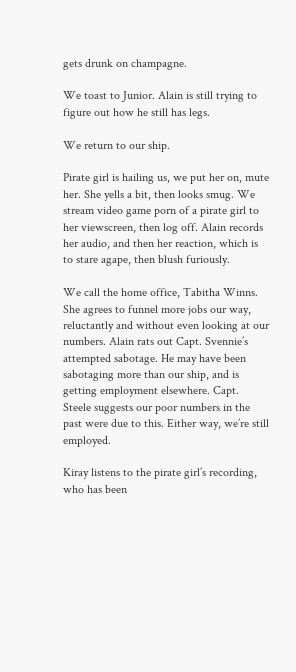gets drunk on champagne.

We toast to Junior. Alain is still trying to figure out how he still has legs.

We return to our ship.

Pirate girl is hailing us, we put her on, mute her. She yells a bit, then looks smug. We stream video game porn of a pirate girl to her viewscreen, then log off. Alain records her audio, and then her reaction, which is to stare agape, then blush furiously.

We call the home office, Tabitha Winns. She agrees to funnel more jobs our way, reluctantly and without even looking at our numbers. Alain rats out Capt. Svennie’s attempted sabotage. He may have been sabotaging more than our ship, and is getting employment elsewhere. Capt. Steele suggests our poor numbers in the past were due to this. Either way, we’re still employed.

Kiray listens to the pirate girl’s recording, who has been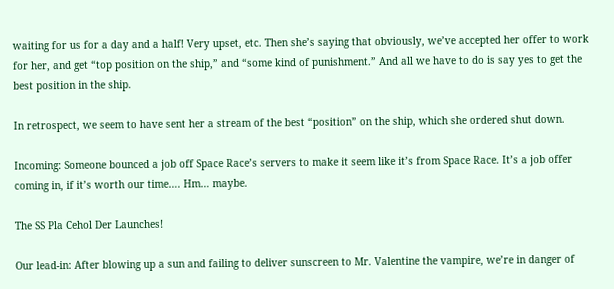waiting for us for a day and a half! Very upset, etc. Then she’s saying that obviously, we’ve accepted her offer to work for her, and get “top position on the ship,” and “some kind of punishment.” And all we have to do is say yes to get the best position in the ship.

In retrospect, we seem to have sent her a stream of the best “position” on the ship, which she ordered shut down.

Incoming: Someone bounced a job off Space Race’s servers to make it seem like it’s from Space Race. It’s a job offer coming in, if it’s worth our time…. Hm… maybe.

The SS Pla Cehol Der Launches!

Our lead-in: After blowing up a sun and failing to deliver sunscreen to Mr. Valentine the vampire, we’re in danger of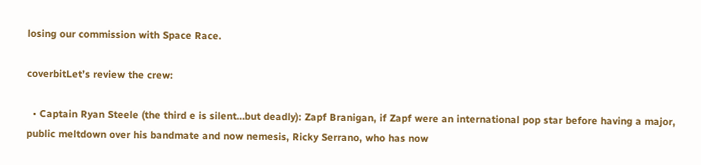losing our commission with Space Race.

coverbitLet’s review the crew:

  • Captain Ryan Steele (the third e is silent…but deadly): Zapf Branigan, if Zapf were an international pop star before having a major, public meltdown over his bandmate and now nemesis, Ricky Serrano, who has now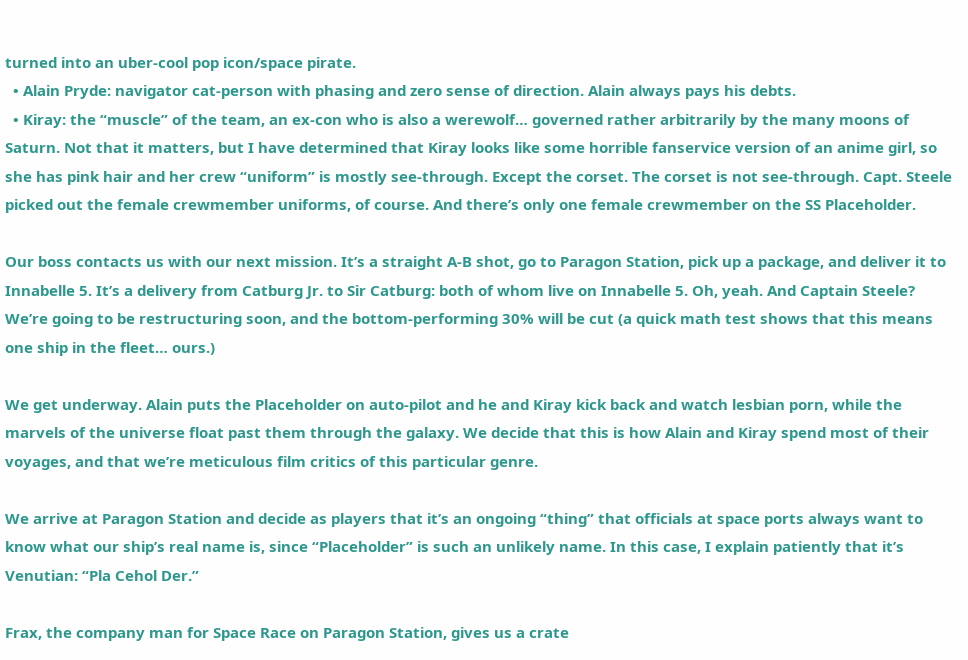turned into an uber-cool pop icon/space pirate.
  • Alain Pryde: navigator cat-person with phasing and zero sense of direction. Alain always pays his debts.
  • Kiray: the “muscle” of the team, an ex-con who is also a werewolf… governed rather arbitrarily by the many moons of Saturn. Not that it matters, but I have determined that Kiray looks like some horrible fanservice version of an anime girl, so she has pink hair and her crew “uniform” is mostly see-through. Except the corset. The corset is not see-through. Capt. Steele picked out the female crewmember uniforms, of course. And there’s only one female crewmember on the SS Placeholder.

Our boss contacts us with our next mission. It’s a straight A-B shot, go to Paragon Station, pick up a package, and deliver it to Innabelle 5. It’s a delivery from Catburg Jr. to Sir Catburg: both of whom live on Innabelle 5. Oh, yeah. And Captain Steele? We’re going to be restructuring soon, and the bottom-performing 30% will be cut (a quick math test shows that this means one ship in the fleet… ours.)

We get underway. Alain puts the Placeholder on auto-pilot and he and Kiray kick back and watch lesbian porn, while the marvels of the universe float past them through the galaxy. We decide that this is how Alain and Kiray spend most of their voyages, and that we’re meticulous film critics of this particular genre.

We arrive at Paragon Station and decide as players that it’s an ongoing “thing” that officials at space ports always want to know what our ship’s real name is, since “Placeholder” is such an unlikely name. In this case, I explain patiently that it’s Venutian: “Pla Cehol Der.”

Frax, the company man for Space Race on Paragon Station, gives us a crate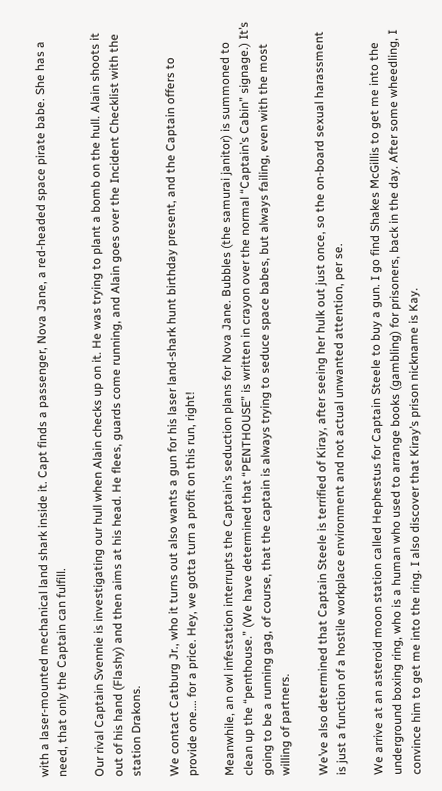with a laser-mounted mechanical land shark inside it. Capt finds a passenger, Nova Jane, a red-headed space pirate babe. She has a need, that only the Captain can fulfill.

Our rival Captain Svennie is investigating our hull when Alain checks up on it. He was trying to plant a bomb on the hull. Alain shoots it out of his hand (Flashy) and then aims at his head. He flees, guards come running, and Alain goes over the Incident Checklist with the station Drakons.

We contact Catburg Jr., who it turns out also wants a gun for his laser land-shark hunt birthday present, and the Captain offers to provide one…. for a price. Hey, we gotta turn a profit on this run, right!

Meanwhile, an owl infestation interrupts the Captain’s seduction plans for Nova Jane. Bubbles (the samurai janitor) is summoned to clean up the “penthouse.” (We have determined that “PENTHOUSE” is written in crayon over the normal “Captain’s Cabin” signage.) It’s going to be a running gag, of course, that the captain is always trying to seduce space babes, but always failing, even with the most willing of partners.

We’ve also determined that Captain Steele is terrified of Kiray, after seeing her hulk out just once, so the on-board sexual harassment is just a function of a hostile workplace environment and not actual unwanted attention, per se.

We arrive at an asteroid moon station called Hephestus for Captain Steele to buy a gun. I go find Shakes McGillis to get me into the underground boxing ring, who is a human who used to arrange books (gambling) for prisoners, back in the day. After some wheedling, I convince him to get me into the ring. I also discover that Kiray’s prison nickname is Kay.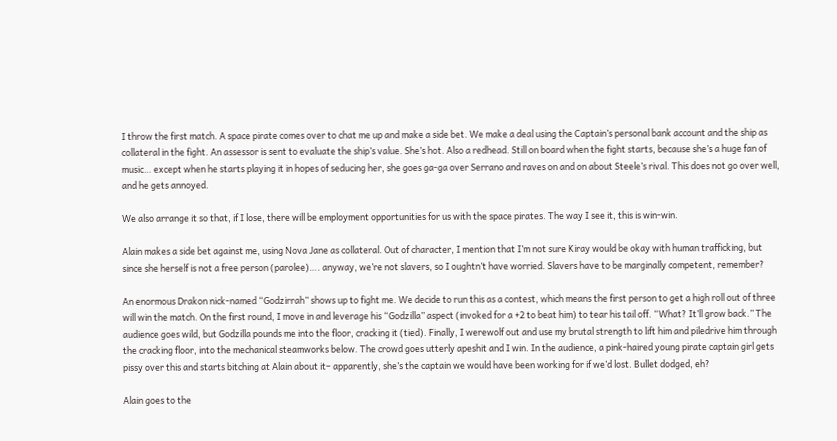I throw the first match. A space pirate comes over to chat me up and make a side bet. We make a deal using the Captain’s personal bank account and the ship as collateral in the fight. An assessor is sent to evaluate the ship’s value. She’s hot. Also a redhead. Still on board when the fight starts, because she’s a huge fan of music… except when he starts playing it in hopes of seducing her, she goes ga-ga over Serrano and raves on and on about Steele’s rival. This does not go over well, and he gets annoyed.

We also arrange it so that, if I lose, there will be employment opportunities for us with the space pirates. The way I see it, this is win-win.

Alain makes a side bet against me, using Nova Jane as collateral. Out of character, I mention that I’m not sure Kiray would be okay with human trafficking, but since she herself is not a free person (parolee)…. anyway, we’re not slavers, so I oughtn’t have worried. Slavers have to be marginally competent, remember?

An enormous Drakon nick-named “Godzirrah” shows up to fight me. We decide to run this as a contest, which means the first person to get a high roll out of three will win the match. On the first round, I move in and leverage his “Godzilla” aspect (invoked for a +2 to beat him) to tear his tail off. “What? It’ll grow back.” The audience goes wild, but Godzilla pounds me into the floor, cracking it (tied). Finally, I werewolf out and use my brutal strength to lift him and piledrive him through the cracking floor, into the mechanical steamworks below. The crowd goes utterly apeshit and I win. In the audience, a pink-haired young pirate captain girl gets pissy over this and starts bitching at Alain about it– apparently, she’s the captain we would have been working for if we’d lost. Bullet dodged, eh?

Alain goes to the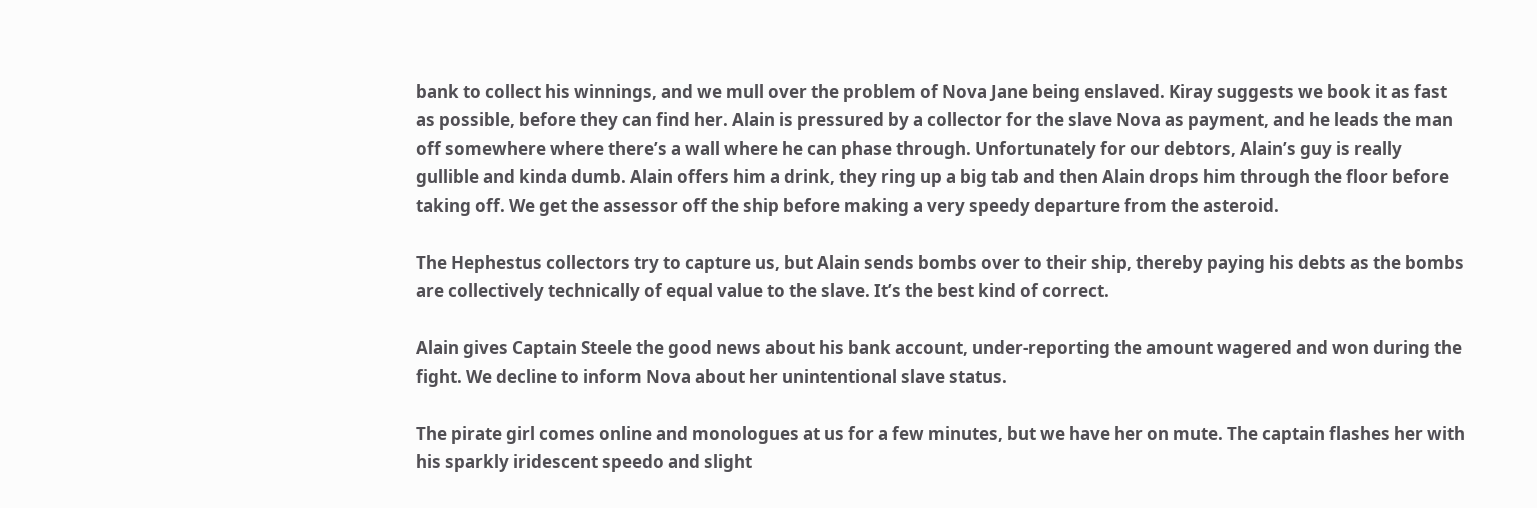bank to collect his winnings, and we mull over the problem of Nova Jane being enslaved. Kiray suggests we book it as fast as possible, before they can find her. Alain is pressured by a collector for the slave Nova as payment, and he leads the man off somewhere where there’s a wall where he can phase through. Unfortunately for our debtors, Alain’s guy is really gullible and kinda dumb. Alain offers him a drink, they ring up a big tab and then Alain drops him through the floor before taking off. We get the assessor off the ship before making a very speedy departure from the asteroid.

The Hephestus collectors try to capture us, but Alain sends bombs over to their ship, thereby paying his debts as the bombs are collectively technically of equal value to the slave. It’s the best kind of correct.

Alain gives Captain Steele the good news about his bank account, under-reporting the amount wagered and won during the fight. We decline to inform Nova about her unintentional slave status.

The pirate girl comes online and monologues at us for a few minutes, but we have her on mute. The captain flashes her with his sparkly iridescent speedo and slight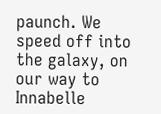paunch. We speed off into the galaxy, on our way to Innabelle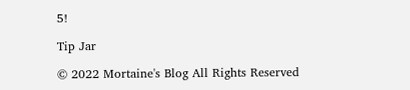5!

Tip Jar

© 2022 Mortaine's Blog All Rights Reserved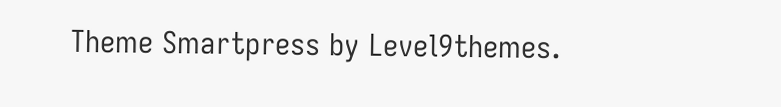Theme Smartpress by Level9themes.